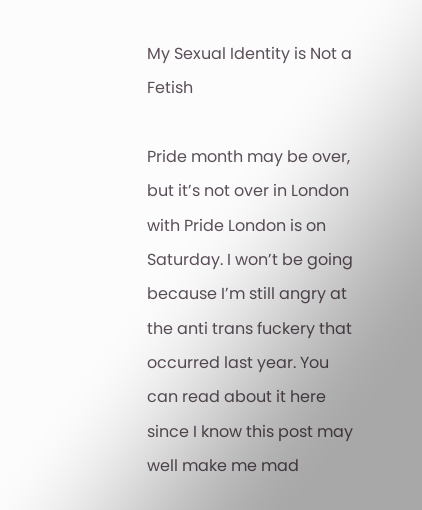My Sexual Identity is Not a Fetish

Pride month may be over, but it’s not over in London with Pride London is on Saturday. I won’t be going because I’m still angry at the anti trans fuckery that occurred last year. You can read about it here since I know this post may well make me mad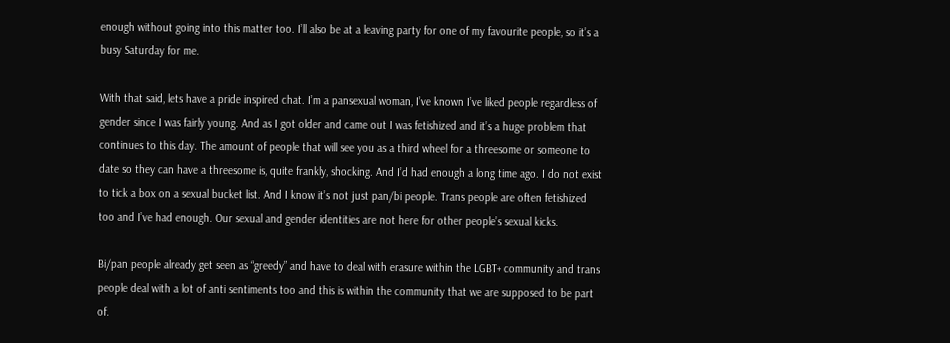enough without going into this matter too. I’ll also be at a leaving party for one of my favourite people, so it’s a busy Saturday for me.

With that said, lets have a pride inspired chat. I’m a pansexual woman, I’ve known I’ve liked people regardless of gender since I was fairly young. And as I got older and came out I was fetishized and it’s a huge problem that continues to this day. The amount of people that will see you as a third wheel for a threesome or someone to date so they can have a threesome is, quite frankly, shocking. And I’d had enough a long time ago. I do not exist to tick a box on a sexual bucket list. And I know it’s not just pan/bi people. Trans people are often fetishized too and I’ve had enough. Our sexual and gender identities are not here for other people’s sexual kicks.

Bi/pan people already get seen as “greedy” and have to deal with erasure within the LGBT+ community and trans people deal with a lot of anti sentiments too and this is within the community that we are supposed to be part of.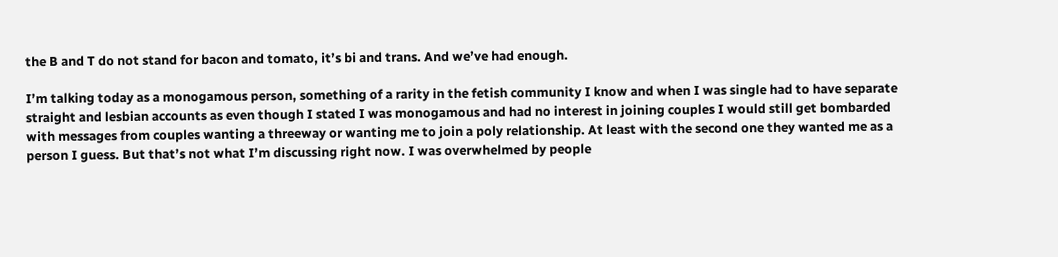the B and T do not stand for bacon and tomato, it’s bi and trans. And we’ve had enough.

I’m talking today as a monogamous person, something of a rarity in the fetish community I know and when I was single had to have separate straight and lesbian accounts as even though I stated I was monogamous and had no interest in joining couples I would still get bombarded with messages from couples wanting a threeway or wanting me to join a poly relationship. At least with the second one they wanted me as a person I guess. But that’s not what I’m discussing right now. I was overwhelmed by people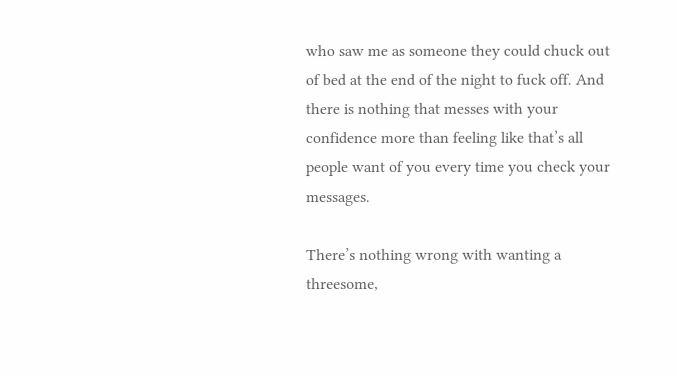who saw me as someone they could chuck out of bed at the end of the night to fuck off. And there is nothing that messes with your confidence more than feeling like that’s all people want of you every time you check your messages.

There’s nothing wrong with wanting a threesome,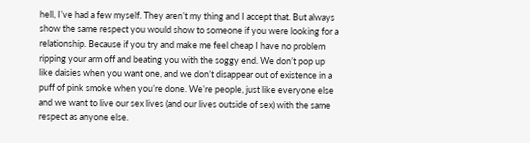hell, I’ve had a few myself. They aren’t my thing and I accept that. But always show the same respect you would show to someone if you were looking for a relationship. Because if you try and make me feel cheap I have no problem ripping your arm off and beating you with the soggy end. We don’t pop up like daisies when you want one, and we don’t disappear out of existence in a puff of pink smoke when you’re done. We’re people, just like everyone else and we want to live our sex lives (and our lives outside of sex) with the same respect as anyone else.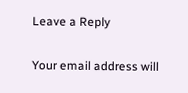Leave a Reply

Your email address will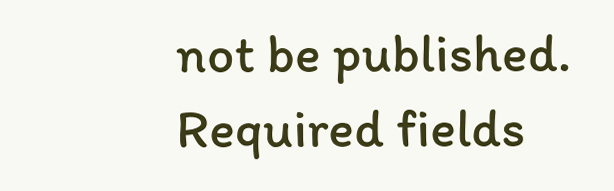not be published. Required fields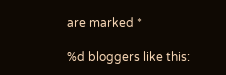are marked *

%d bloggers like this: